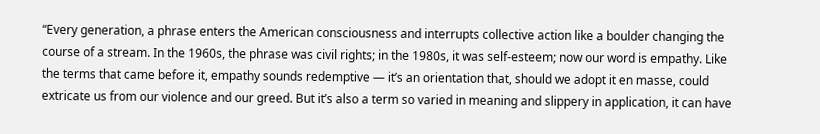“Every generation, a phrase enters the American consciousness and interrupts collective action like a boulder changing the course of a stream. In the 1960s, the phrase was civil rights; in the 1980s, it was self-esteem; now our word is empathy. Like the terms that came before it, empathy sounds redemptive — it’s an orientation that, should we adopt it en masse, could extricate us from our violence and our greed. But it’s also a term so varied in meaning and slippery in application, it can have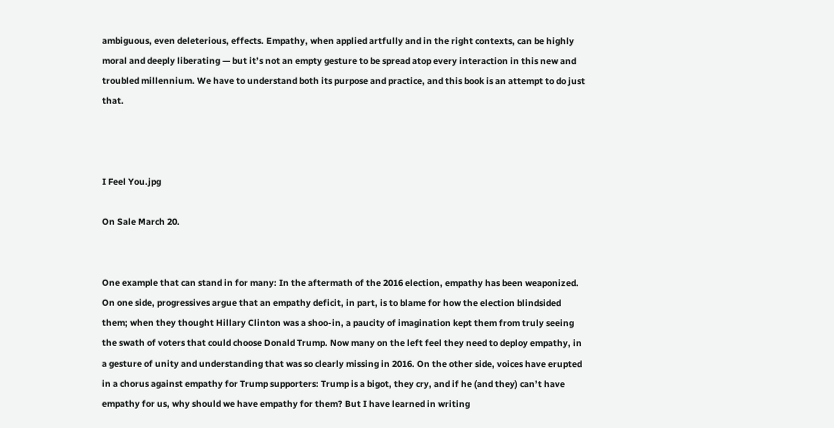ambiguous, even deleterious, effects. Empathy, when applied artfully and in the right contexts, can be highly moral and deeply liberating — but it’s not an empty gesture to be spread atop every interaction in this new and troubled millennium. We have to understand both its purpose and practice, and this book is an attempt to do just that.



I Feel You.jpg

On Sale March 20.


One example that can stand in for many: In the aftermath of the 2016 election, empathy has been weaponized. On one side, progressives argue that an empathy deficit, in part, is to blame for how the election blindsided them; when they thought Hillary Clinton was a shoo-in, a paucity of imagination kept them from truly seeing the swath of voters that could choose Donald Trump. Now many on the left feel they need to deploy empathy, in a gesture of unity and understanding that was so clearly missing in 2016. On the other side, voices have erupted in a chorus against empathy for Trump supporters: Trump is a bigot, they cry, and if he (and they) can’t have empathy for us, why should we have empathy for them? But I have learned in writing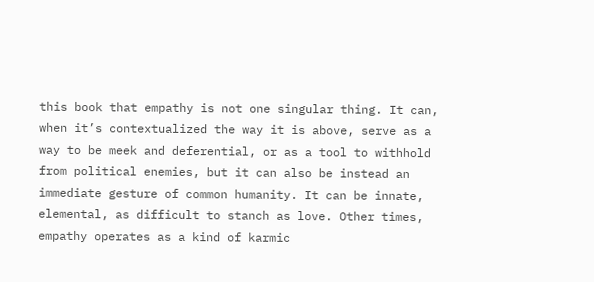this book that empathy is not one singular thing. It can, when it’s contextualized the way it is above, serve as a way to be meek and deferential, or as a tool to withhold from political enemies, but it can also be instead an immediate gesture of common humanity. It can be innate, elemental, as difficult to stanch as love. Other times, empathy operates as a kind of karmic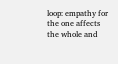loop: empathy for the one affects the whole and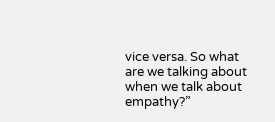vice versa. So what are we talking about when we talk about empathy?”